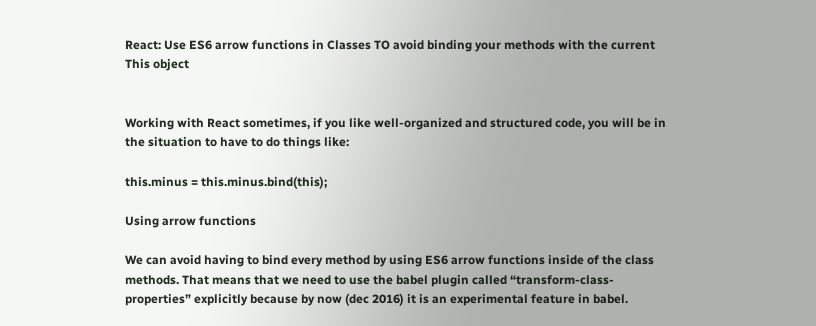React: Use ES6 arrow functions in Classes TO avoid binding your methods with the current This object


Working with React sometimes, if you like well-organized and structured code, you will be in the situation to have to do things like:

this.minus = this.minus.bind(this);

Using arrow functions

We can avoid having to bind every method by using ES6 arrow functions inside of the class methods. That means that we need to use the babel plugin called “transform-class-properties” explicitly because by now (dec 2016) it is an experimental feature in babel.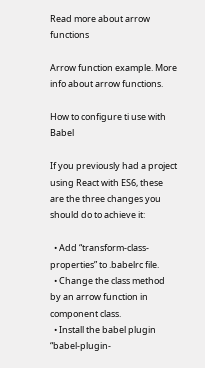Read more about arrow functions

Arrow function example. More info about arrow functions.

How to configure ti use with Babel

If you previously had a project using React with ES6, these are the three changes you should do to achieve it:

  • Add “transform-class-properties” to .babelrc file.
  • Change the class method by an arrow function in component class.
  • Install the babel plugin “babel-plugin-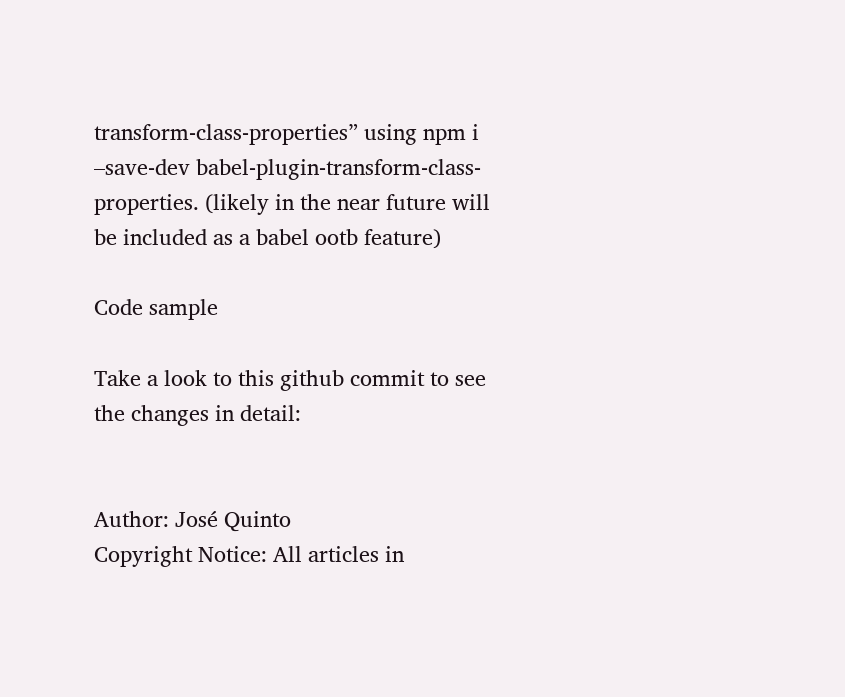transform-class-properties” using npm i –save-dev babel-plugin-transform-class-properties. (likely in the near future will be included as a babel ootb feature)

Code sample

Take a look to this github commit to see the changes in detail:


Author: José Quinto
Copyright Notice: All articles in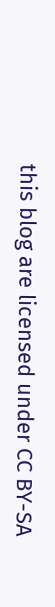this blog are licensed under CC BY-SA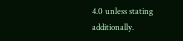4.0 unless stating additionally.